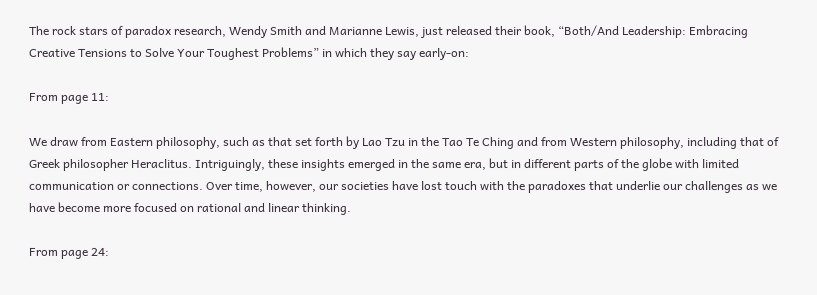The rock stars of paradox research, Wendy Smith and Marianne Lewis, just released their book, “Both/And Leadership: Embracing Creative Tensions to Solve Your Toughest Problems” in which they say early-on:

From page 11:

We draw from Eastern philosophy, such as that set forth by Lao Tzu in the Tao Te Ching and from Western philosophy, including that of Greek philosopher Heraclitus. Intriguingly, these insights emerged in the same era, but in different parts of the globe with limited communication or connections. Over time, however, our societies have lost touch with the paradoxes that underlie our challenges as we have become more focused on rational and linear thinking.

From page 24: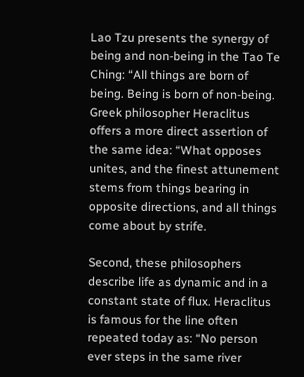Lao Tzu presents the synergy of being and non-being in the Tao Te Ching: “All things are born of being. Being is born of non-being. Greek philosopher Heraclitus offers a more direct assertion of the same idea: “What opposes unites, and the finest attunement stems from things bearing in opposite directions, and all things come about by strife.

Second, these philosophers describe life as dynamic and in a constant state of flux. Heraclitus is famous for the line often repeated today as: “No person ever steps in the same river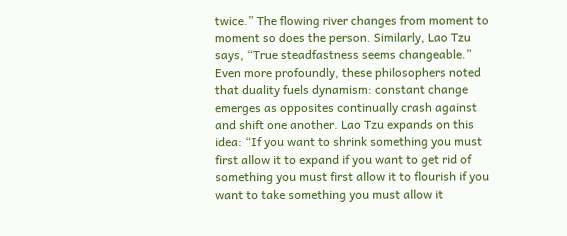twice.” The flowing river changes from moment to moment so does the person. Similarly, Lao Tzu says, “True steadfastness seems changeable.” Even more profoundly, these philosophers noted that duality fuels dynamism: constant change emerges as opposites continually crash against and shift one another. Lao Tzu expands on this idea: “If you want to shrink something you must first allow it to expand if you want to get rid of something you must first allow it to flourish if you want to take something you must allow it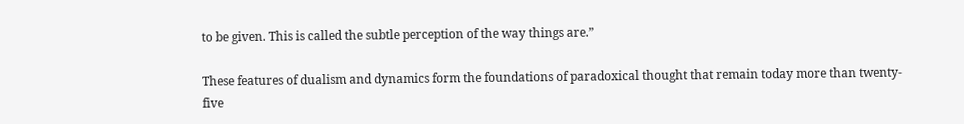to be given. This is called the subtle perception of the way things are.”

These features of dualism and dynamics form the foundations of paradoxical thought that remain today more than twenty-five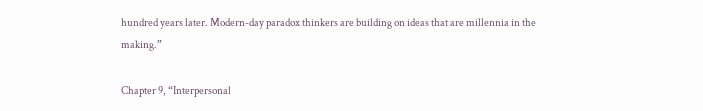hundred years later. Modern-day paradox thinkers are building on ideas that are millennia in the making.”

Chapter 9, “Interpersonal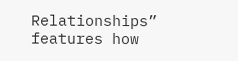Relationships” features how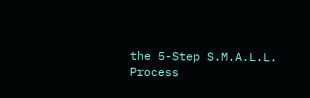the 5-Step S.M.A.L.L. Process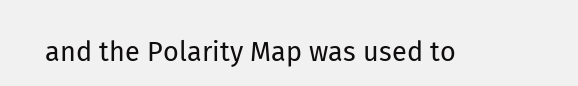and the Polarity Map was used to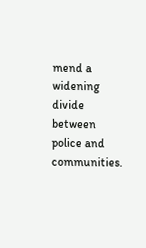mend a widening divide between police and communities.